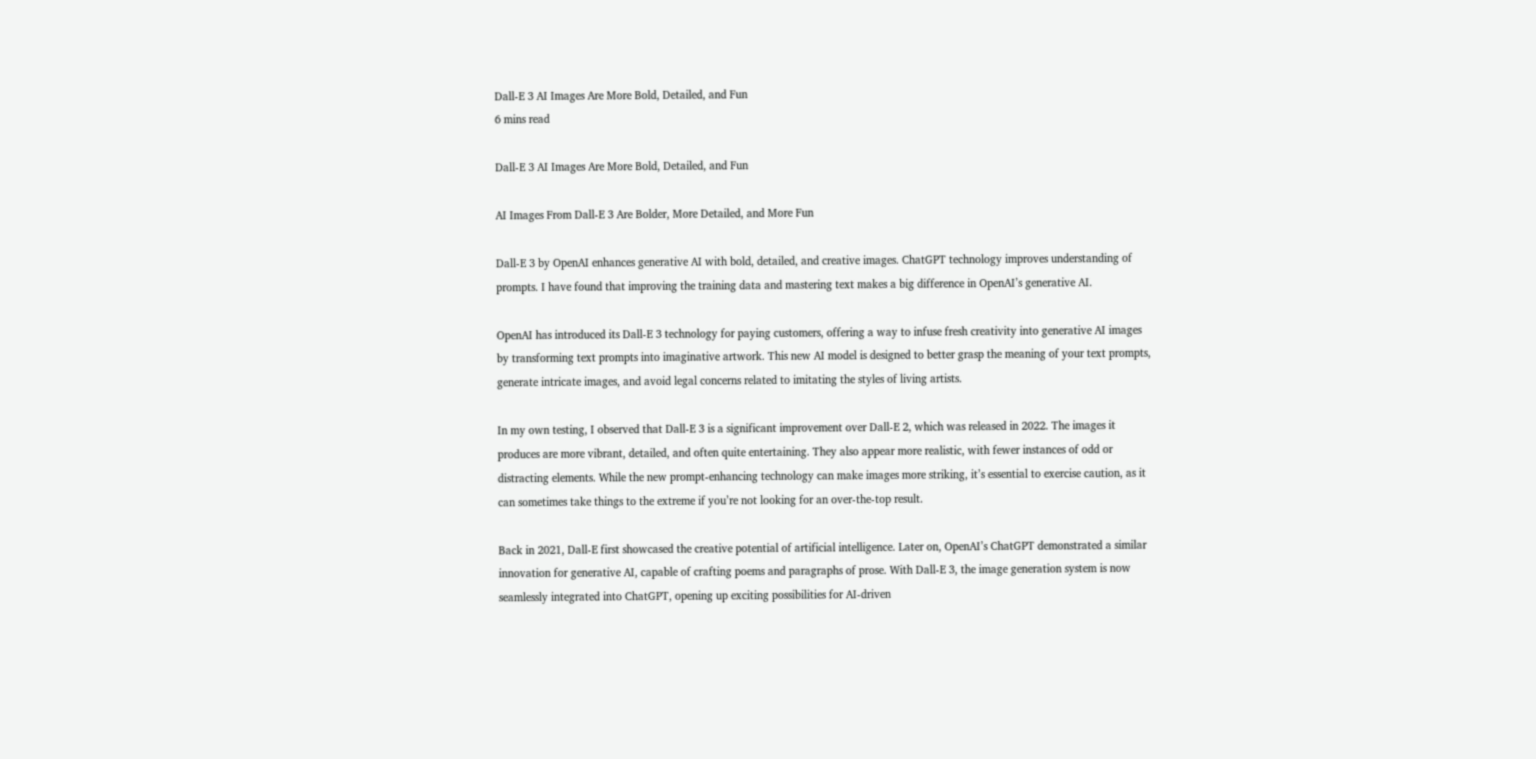Dall-E 3 AI Images Are More Bold, Detailed, and Fun
6 mins read

Dall-E 3 AI Images Are More Bold, Detailed, and Fun

AI Images From Dall-E 3 Are Bolder, More Detailed, and More Fun

Dall-E 3 by OpenAI enhances generative AI with bold, detailed, and creative images. ChatGPT technology improves understanding of prompts. I have found that improving the training data and mastering text makes a big difference in OpenAI’s generative AI.

OpenAI has introduced its Dall-E 3 technology for paying customers, offering a way to infuse fresh creativity into generative AI images by transforming text prompts into imaginative artwork. This new AI model is designed to better grasp the meaning of your text prompts, generate intricate images, and avoid legal concerns related to imitating the styles of living artists.

In my own testing, I observed that Dall-E 3 is a significant improvement over Dall-E 2, which was released in 2022. The images it produces are more vibrant, detailed, and often quite entertaining. They also appear more realistic, with fewer instances of odd or distracting elements. While the new prompt-enhancing technology can make images more striking, it’s essential to exercise caution, as it can sometimes take things to the extreme if you’re not looking for an over-the-top result.

Back in 2021, Dall-E first showcased the creative potential of artificial intelligence. Later on, OpenAI’s ChatGPT demonstrated a similar innovation for generative AI, capable of crafting poems and paragraphs of prose. With Dall-E 3, the image generation system is now seamlessly integrated into ChatGPT, opening up exciting possibilities for AI-driven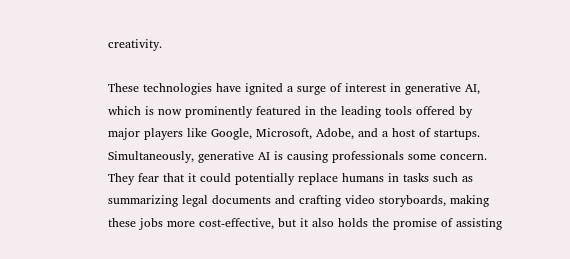creativity.

These technologies have ignited a surge of interest in generative AI, which is now prominently featured in the leading tools offered by major players like Google, Microsoft, Adobe, and a host of startups. Simultaneously, generative AI is causing professionals some concern. They fear that it could potentially replace humans in tasks such as summarizing legal documents and crafting video storyboards, making these jobs more cost-effective, but it also holds the promise of assisting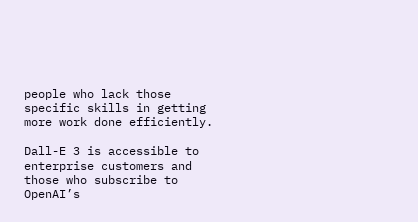people who lack those specific skills in getting more work done efficiently.

Dall-E 3 is accessible to enterprise customers and those who subscribe to OpenAI’s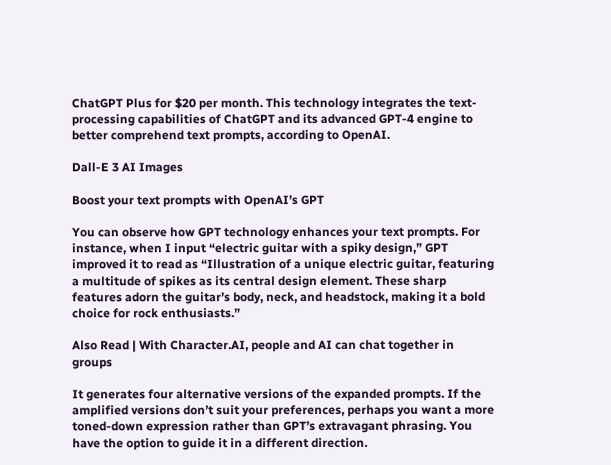ChatGPT Plus for $20 per month. This technology integrates the text-processing capabilities of ChatGPT and its advanced GPT-4 engine to better comprehend text prompts, according to OpenAI.

Dall-E 3 AI Images

Boost your text prompts with OpenAI’s GPT

You can observe how GPT technology enhances your text prompts. For instance, when I input “electric guitar with a spiky design,” GPT improved it to read as “Illustration of a unique electric guitar, featuring a multitude of spikes as its central design element. These sharp features adorn the guitar’s body, neck, and headstock, making it a bold choice for rock enthusiasts.”

Also Read | With Character.AI, people and AI can chat together in groups

It generates four alternative versions of the expanded prompts. If the amplified versions don’t suit your preferences, perhaps you want a more toned-down expression rather than GPT’s extravagant phrasing. You have the option to guide it in a different direction.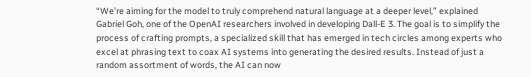“We’re aiming for the model to truly comprehend natural language at a deeper level,” explained Gabriel Goh, one of the OpenAI researchers involved in developing Dall-E 3. The goal is to simplify the process of crafting prompts, a specialized skill that has emerged in tech circles among experts who excel at phrasing text to coax AI systems into generating the desired results. Instead of just a random assortment of words, the AI can now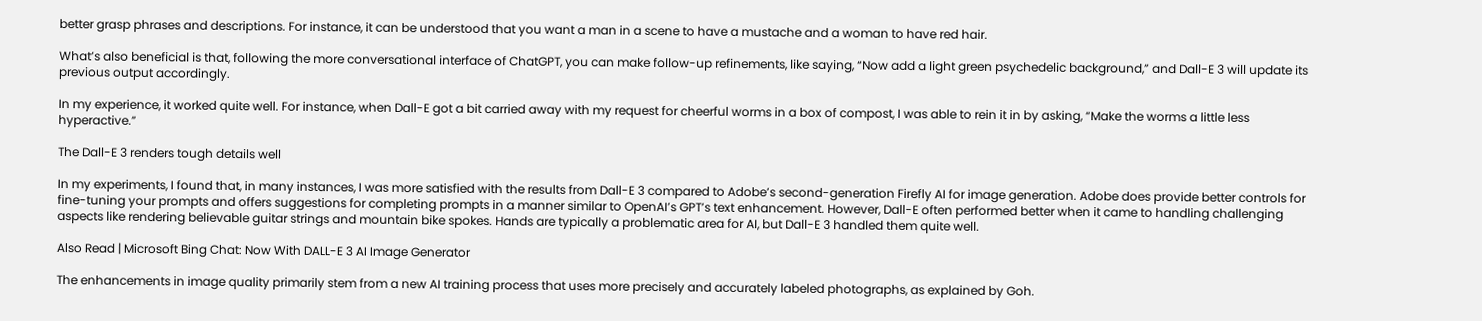better grasp phrases and descriptions. For instance, it can be understood that you want a man in a scene to have a mustache and a woman to have red hair.

What’s also beneficial is that, following the more conversational interface of ChatGPT, you can make follow-up refinements, like saying, “Now add a light green psychedelic background,” and Dall-E 3 will update its previous output accordingly.

In my experience, it worked quite well. For instance, when Dall-E got a bit carried away with my request for cheerful worms in a box of compost, I was able to rein it in by asking, “Make the worms a little less hyperactive.”

The Dall-E 3 renders tough details well

In my experiments, I found that, in many instances, I was more satisfied with the results from Dall-E 3 compared to Adobe’s second-generation Firefly AI for image generation. Adobe does provide better controls for fine-tuning your prompts and offers suggestions for completing prompts in a manner similar to OpenAI’s GPT’s text enhancement. However, Dall-E often performed better when it came to handling challenging aspects like rendering believable guitar strings and mountain bike spokes. Hands are typically a problematic area for AI, but Dall-E 3 handled them quite well.

Also Read | Microsoft Bing Chat: Now With DALL-E 3 AI Image Generator

The enhancements in image quality primarily stem from a new AI training process that uses more precisely and accurately labeled photographs, as explained by Goh.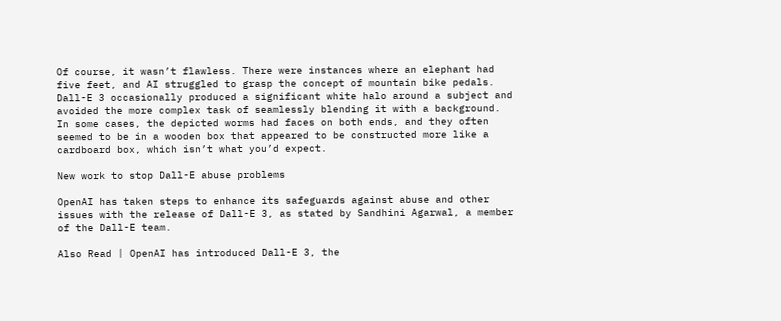Of course, it wasn’t flawless. There were instances where an elephant had five feet, and AI struggled to grasp the concept of mountain bike pedals. Dall-E 3 occasionally produced a significant white halo around a subject and avoided the more complex task of seamlessly blending it with a background. In some cases, the depicted worms had faces on both ends, and they often seemed to be in a wooden box that appeared to be constructed more like a cardboard box, which isn’t what you’d expect.

New work to stop Dall-E abuse problems

OpenAI has taken steps to enhance its safeguards against abuse and other issues with the release of Dall-E 3, as stated by Sandhini Agarwal, a member of the Dall-E team.

Also Read | OpenAI has introduced Dall-E 3, the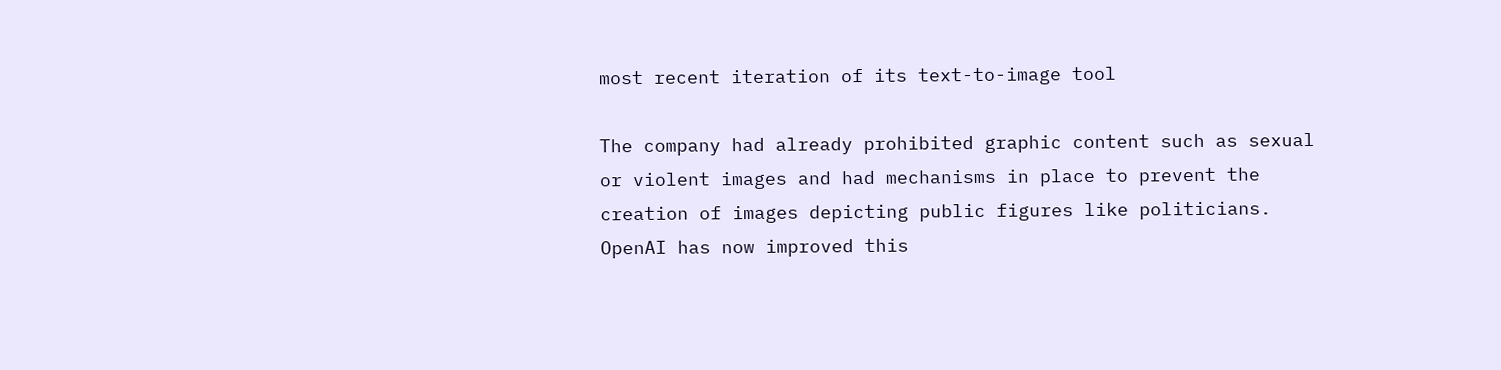most recent iteration of its text-to-image tool

The company had already prohibited graphic content such as sexual or violent images and had mechanisms in place to prevent the creation of images depicting public figures like politicians. OpenAI has now improved this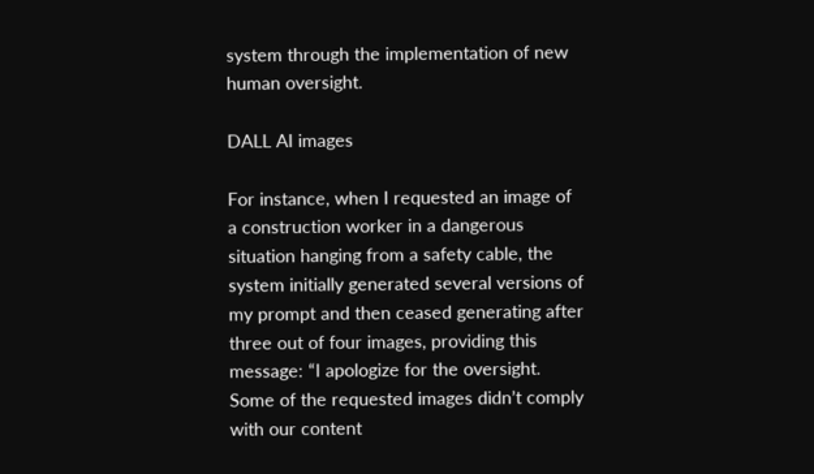system through the implementation of new human oversight.

DALL AI images

For instance, when I requested an image of a construction worker in a dangerous situation hanging from a safety cable, the system initially generated several versions of my prompt and then ceased generating after three out of four images, providing this message: “I apologize for the oversight. Some of the requested images didn’t comply with our content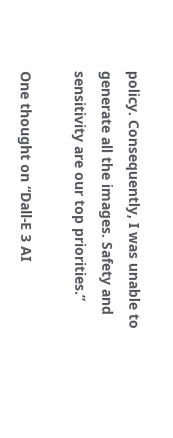policy. Consequently, I was unable to generate all the images. Safety and sensitivity are our top priorities.”

One thought on “Dall-E 3 AI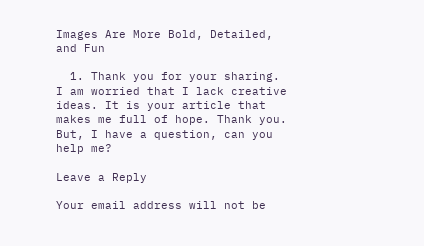Images Are More Bold, Detailed, and Fun

  1. Thank you for your sharing. I am worried that I lack creative ideas. It is your article that makes me full of hope. Thank you. But, I have a question, can you help me?

Leave a Reply

Your email address will not be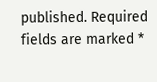published. Required fields are marked *